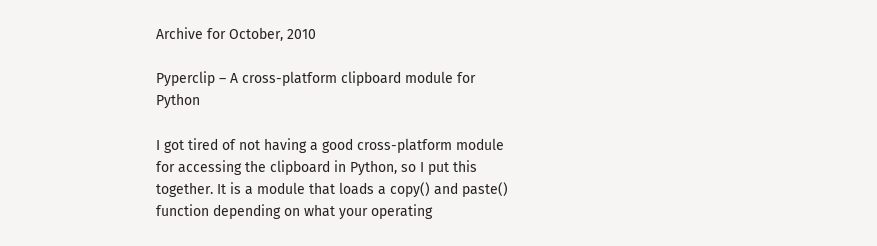Archive for October, 2010

Pyperclip – A cross-platform clipboard module for Python

I got tired of not having a good cross-platform module for accessing the clipboard in Python, so I put this together. It is a module that loads a copy() and paste() function depending on what your operating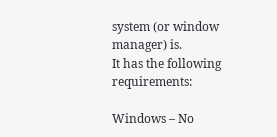system (or window manager) is.
It has the following requirements:

Windows – No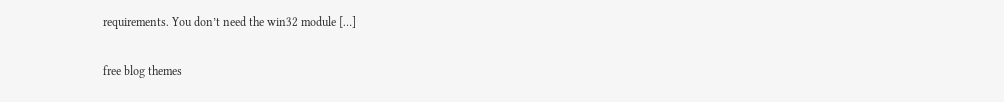requirements. You don’t need the win32 module […]

free blog themes